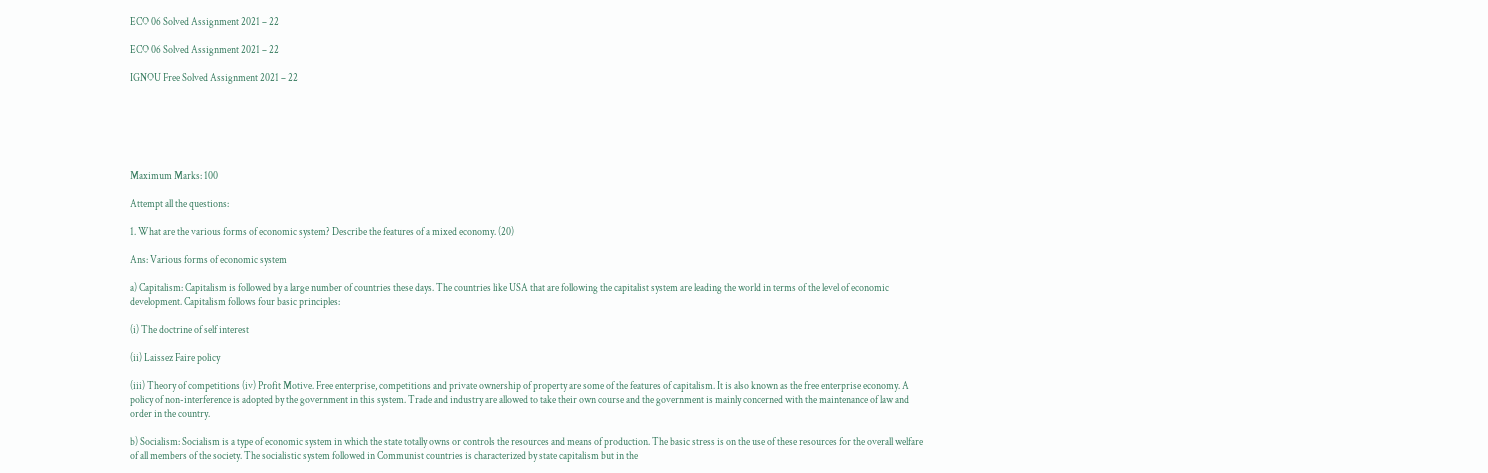ECO 06 Solved Assignment 2021 – 22

ECO 06 Solved Assignment 2021 – 22

IGNOU Free Solved Assignment 2021 – 22






Maximum Marks: 100

Attempt all the questions:

1. What are the various forms of economic system? Describe the features of a mixed economy. (20)

Ans: Various forms of economic system

a) Capitalism: Capitalism is followed by a large number of countries these days. The countries like USA that are following the capitalist system are leading the world in terms of the level of economic development. Capitalism follows four basic principles:

(i) The doctrine of self interest

(ii) Laissez Faire policy

(iii) Theory of competitions (iv) Profit Motive. Free enterprise, competitions and private ownership of property are some of the features of capitalism. It is also known as the free enterprise economy. A policy of non-interference is adopted by the government in this system. Trade and industry are allowed to take their own course and the government is mainly concerned with the maintenance of law and order in the country.

b) Socialism: Socialism is a type of economic system in which the state totally owns or controls the resources and means of production. The basic stress is on the use of these resources for the overall welfare of all members of the society. The socialistic system followed in Communist countries is characterized by state capitalism but in the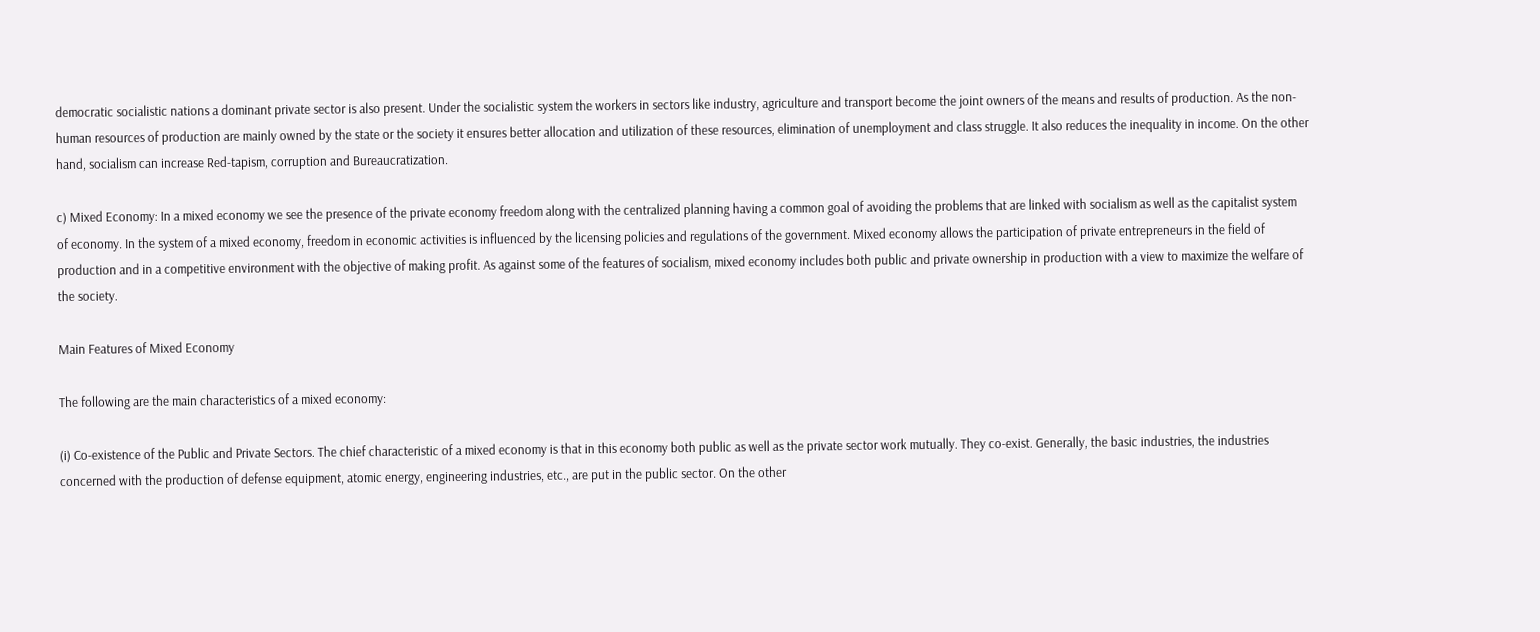democratic socialistic nations a dominant private sector is also present. Under the socialistic system the workers in sectors like industry, agriculture and transport become the joint owners of the means and results of production. As the non-human resources of production are mainly owned by the state or the society it ensures better allocation and utilization of these resources, elimination of unemployment and class struggle. It also reduces the inequality in income. On the other hand, socialism can increase Red-tapism, corruption and Bureaucratization.

c) Mixed Economy: In a mixed economy we see the presence of the private economy freedom along with the centralized planning having a common goal of avoiding the problems that are linked with socialism as well as the capitalist system of economy. In the system of a mixed economy, freedom in economic activities is influenced by the licensing policies and regulations of the government. Mixed economy allows the participation of private entrepreneurs in the field of production and in a competitive environment with the objective of making profit. As against some of the features of socialism, mixed economy includes both public and private ownership in production with a view to maximize the welfare of the society.

Main Features of Mixed Economy

The following are the main characteristics of a mixed economy:

(i) Co-existence of the Public and Private Sectors. The chief characteristic of a mixed economy is that in this economy both public as well as the private sector work mutually. They co-exist. Generally, the basic industries, the industries concerned with the production of defense equipment, atomic energy, engineering industries, etc., are put in the public sector. On the other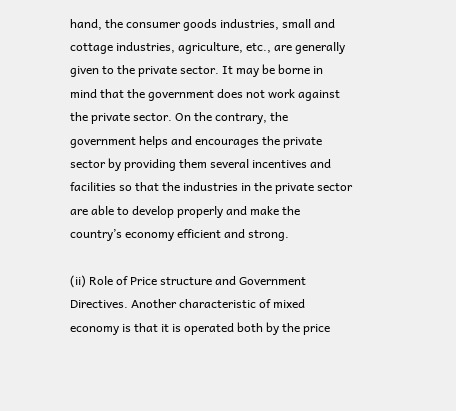hand, the consumer goods industries, small and cottage industries, agriculture, etc., are generally given to the private sector. It may be borne in mind that the government does not work against the private sector. On the contrary, the government helps and encourages the private sector by providing them several incentives and facilities so that the industries in the private sector are able to develop properly and make the country’s economy efficient and strong.

(ii) Role of Price structure and Government Directives. Another characteristic of mixed economy is that it is operated both by the price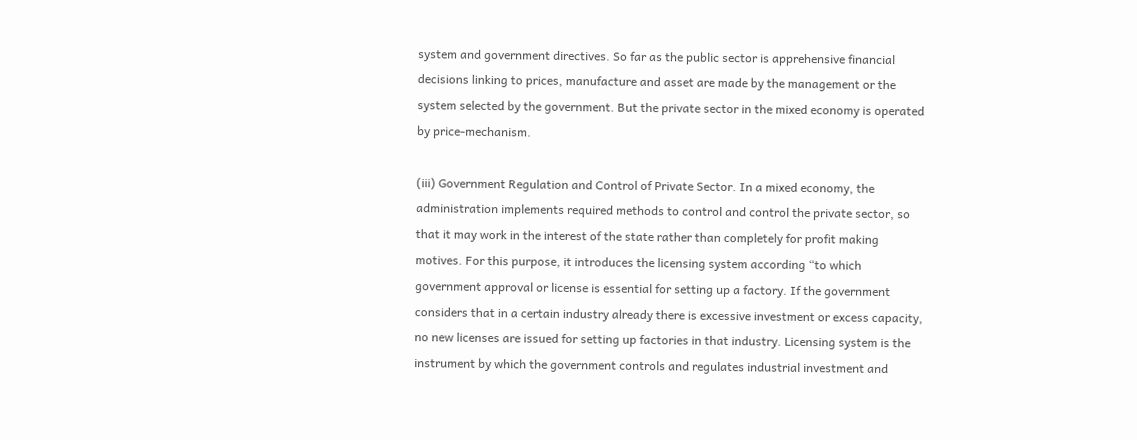system and government directives. So far as the public sector is apprehensive financial decisions linking to prices, manufacture and asset are made by the management or the system selected by the government. But the private sector in the mixed economy is operated by price-mechanism.

(iii) Government Regulation and Control of Private Sector. In a mixed economy, the administration implements required methods to control and control the private sector, so that it may work in the interest of the state rather than completely for profit making motives. For this purpose, it introduces the licensing system according “to which government approval or license is essential for setting up a factory. If the government considers that in a certain industry already there is excessive investment or excess capacity, no new licenses are issued for setting up factories in that industry. Licensing system is the instrument by which the government controls and regulates industrial investment and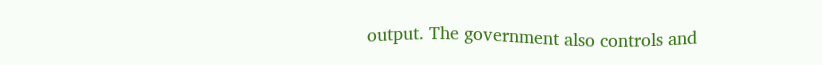output. The government also controls and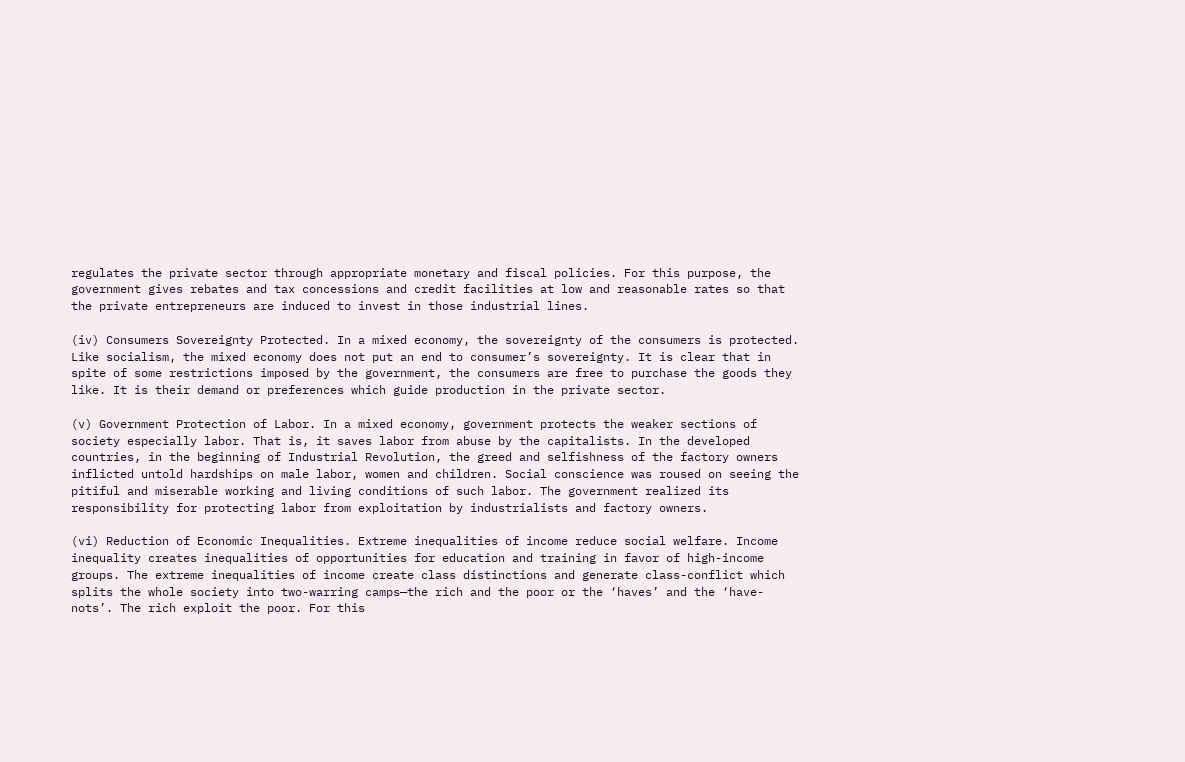regulates the private sector through appropriate monetary and fiscal policies. For this purpose, the government gives rebates and tax concessions and credit facilities at low and reasonable rates so that the private entrepreneurs are induced to invest in those industrial lines.

(iv) Consumers Sovereignty Protected. In a mixed economy, the sovereignty of the consumers is protected. Like socialism, the mixed economy does not put an end to consumer’s sovereignty. It is clear that in spite of some restrictions imposed by the government, the consumers are free to purchase the goods they like. It is their demand or preferences which guide production in the private sector.

(v) Government Protection of Labor. In a mixed economy, government protects the weaker sections of society especially labor. That is, it saves labor from abuse by the capitalists. In the developed countries, in the beginning of Industrial Revolution, the greed and selfishness of the factory owners inflicted untold hardships on male labor, women and children. Social conscience was roused on seeing the pitiful and miserable working and living conditions of such labor. The government realized its responsibility for protecting labor from exploitation by industrialists and factory owners.

(vi) Reduction of Economic Inequalities. Extreme inequalities of income reduce social welfare. Income inequality creates inequalities of opportunities for education and training in favor of high-income groups. The extreme inequalities of income create class distinctions and generate class-conflict which splits the whole society into two-warring camps—the rich and the poor or the ‘haves’ and the ‘have-nots’. The rich exploit the poor. For this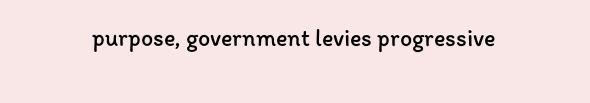purpose, government levies progressive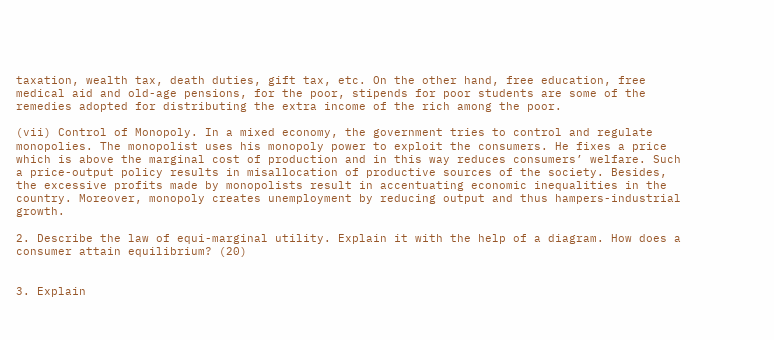taxation, wealth tax, death duties, gift tax, etc. On the other hand, free education, free medical aid and old-age pensions, for the poor, stipends for poor students are some of the remedies adopted for distributing the extra income of the rich among the poor.

(vii) Control of Monopoly. In a mixed economy, the government tries to control and regulate monopolies. The monopolist uses his monopoly power to exploit the consumers. He fixes a price which is above the marginal cost of production and in this way reduces consumers’ welfare. Such a price-output policy results in misallocation of productive sources of the society. Besides, the excessive profits made by monopolists result in accentuating economic inequalities in the country. Moreover, monopoly creates unemployment by reducing output and thus hampers-industrial growth.

2. Describe the law of equi-marginal utility. Explain it with the help of a diagram. How does a consumer attain equilibrium? (20)


3. Explain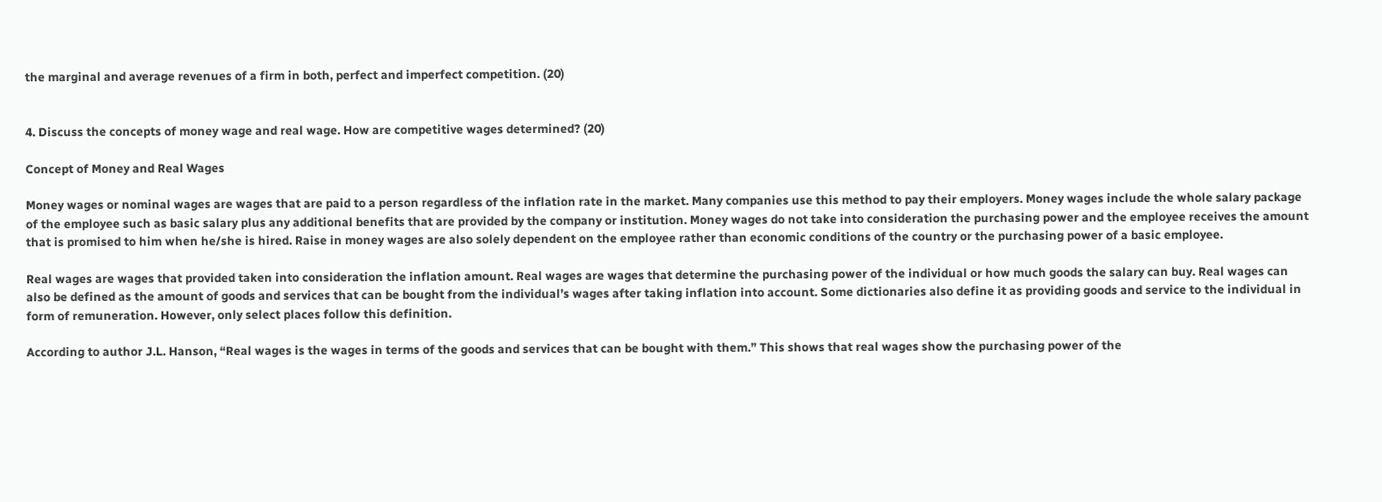the marginal and average revenues of a firm in both, perfect and imperfect competition. (20)


4. Discuss the concepts of money wage and real wage. How are competitive wages determined? (20)

Concept of Money and Real Wages

Money wages or nominal wages are wages that are paid to a person regardless of the inflation rate in the market. Many companies use this method to pay their employers. Money wages include the whole salary package of the employee such as basic salary plus any additional benefits that are provided by the company or institution. Money wages do not take into consideration the purchasing power and the employee receives the amount that is promised to him when he/she is hired. Raise in money wages are also solely dependent on the employee rather than economic conditions of the country or the purchasing power of a basic employee.

Real wages are wages that provided taken into consideration the inflation amount. Real wages are wages that determine the purchasing power of the individual or how much goods the salary can buy. Real wages can also be defined as the amount of goods and services that can be bought from the individual’s wages after taking inflation into account. Some dictionaries also define it as providing goods and service to the individual in form of remuneration. However, only select places follow this definition.

According to author J.L. Hanson, “Real wages is the wages in terms of the goods and services that can be bought with them.” This shows that real wages show the purchasing power of the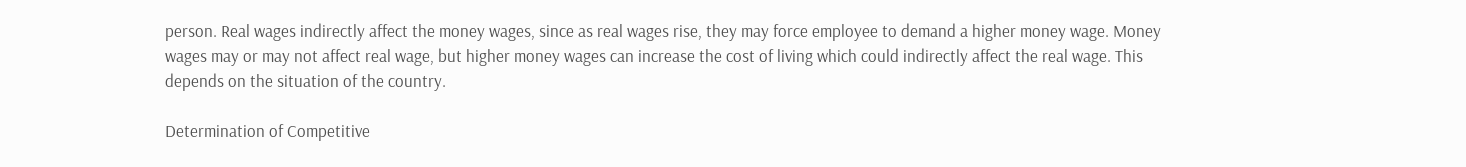person. Real wages indirectly affect the money wages, since as real wages rise, they may force employee to demand a higher money wage. Money wages may or may not affect real wage, but higher money wages can increase the cost of living which could indirectly affect the real wage. This depends on the situation of the country.

Determination of Competitive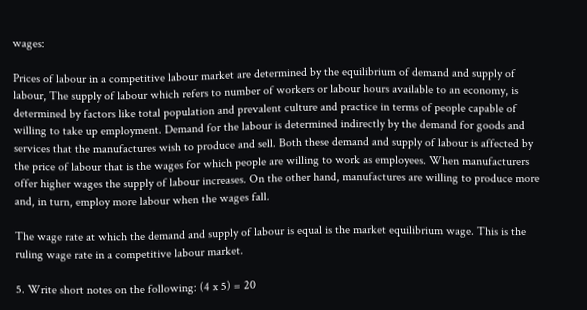wages:

Prices of labour in a competitive labour market are determined by the equilibrium of demand and supply of labour, The supply of labour which refers to number of workers or labour hours available to an economy, is determined by factors like total population and prevalent culture and practice in terms of people capable of willing to take up employment. Demand for the labour is determined indirectly by the demand for goods and services that the manufactures wish to produce and sell. Both these demand and supply of labour is affected by the price of labour that is the wages for which people are willing to work as employees. When manufacturers offer higher wages the supply of labour increases. On the other hand, manufactures are willing to produce more and, in turn, employ more labour when the wages fall.

The wage rate at which the demand and supply of labour is equal is the market equilibrium wage. This is the ruling wage rate in a competitive labour market.

5. Write short notes on the following: (4 x 5) = 20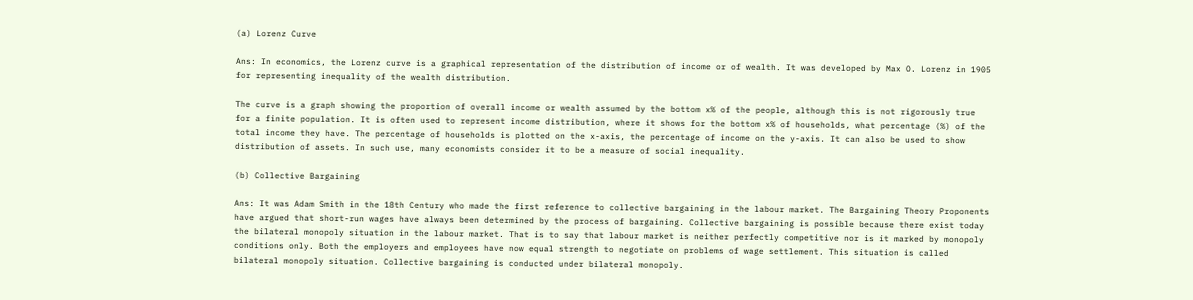(a) Lorenz Curve

Ans: In economics, the Lorenz curve is a graphical representation of the distribution of income or of wealth. It was developed by Max O. Lorenz in 1905 for representing inequality of the wealth distribution.

The curve is a graph showing the proportion of overall income or wealth assumed by the bottom x% of the people, although this is not rigorously true for a finite population. It is often used to represent income distribution, where it shows for the bottom x% of households, what percentage (%) of the total income they have. The percentage of households is plotted on the x-axis, the percentage of income on the y-axis. It can also be used to show distribution of assets. In such use, many economists consider it to be a measure of social inequality.

(b) Collective Bargaining

Ans: It was Adam Smith in the 18th Century who made the first reference to collective bargaining in the labour market. The Bargaining Theory Proponents have argued that short-run wages have always been determined by the process of bargaining. Collective bargaining is possible because there exist today the bilateral monopoly situation in the labour market. That is to say that labour market is neither perfectly competitive nor is it marked by monopoly conditions only. Both the employers and employees have now equal strength to negotiate on problems of wage settlement. This situation is called bilateral monopoly situation. Collective bargaining is conducted under bilateral monopoly.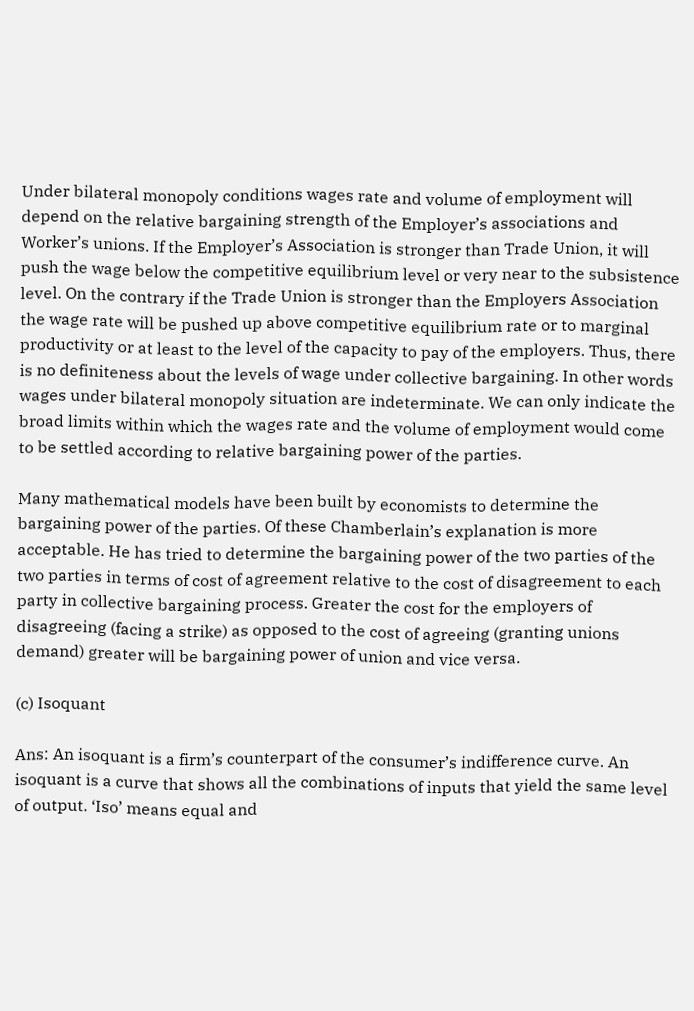Under bilateral monopoly conditions wages rate and volume of employment will depend on the relative bargaining strength of the Employer’s associations and Worker’s unions. If the Employer’s Association is stronger than Trade Union, it will push the wage below the competitive equilibrium level or very near to the subsistence level. On the contrary if the Trade Union is stronger than the Employers Association the wage rate will be pushed up above competitive equilibrium rate or to marginal productivity or at least to the level of the capacity to pay of the employers. Thus, there is no definiteness about the levels of wage under collective bargaining. In other words wages under bilateral monopoly situation are indeterminate. We can only indicate the broad limits within which the wages rate and the volume of employment would come to be settled according to relative bargaining power of the parties.

Many mathematical models have been built by economists to determine the bargaining power of the parties. Of these Chamberlain’s explanation is more acceptable. He has tried to determine the bargaining power of the two parties of the two parties in terms of cost of agreement relative to the cost of disagreement to each party in collective bargaining process. Greater the cost for the employers of disagreeing (facing a strike) as opposed to the cost of agreeing (granting unions demand) greater will be bargaining power of union and vice versa.

(c) Isoquant

Ans: An isoquant is a firm’s counterpart of the consumer’s indifference curve. An isoquant is a curve that shows all the combinations of inputs that yield the same level of output. ‘Iso’ means equal and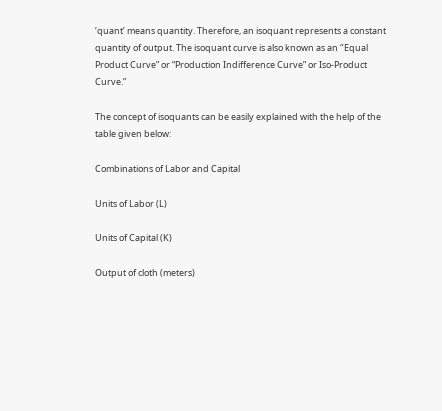‘quant’ means quantity. Therefore, an isoquant represents a constant quantity of output. The isoquant curve is also known as an ‘’Equal Product Curve” or “Production Indifference Curve” or Iso-Product Curve.”

The concept of isoquants can be easily explained with the help of the table given below:

Combinations of Labor and Capital

Units of Labor (L)

Units of Capital (K)

Output of cloth (meters)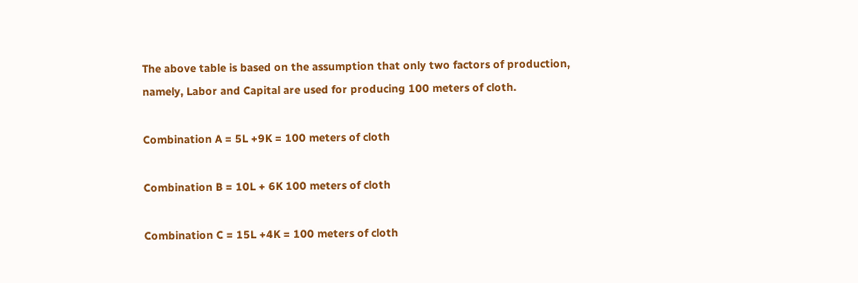The above table is based on the assumption that only two factors of production, namely, Labor and Capital are used for producing 100 meters of cloth.

Combination A = 5L +9K = 100 meters of cloth

Combination B = 10L + 6K 100 meters of cloth

Combination C = 15L +4K = 100 meters of cloth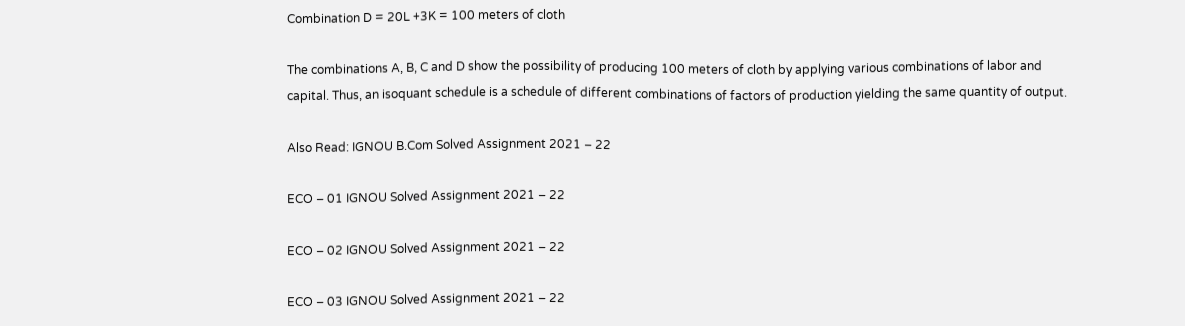Combination D = 20L +3K = 100 meters of cloth

The combinations A, B, C and D show the possibility of producing 100 meters of cloth by applying various combinations of labor and capital. Thus, an isoquant schedule is a schedule of different combinations of factors of production yielding the same quantity of output.

Also Read: IGNOU B.Com Solved Assignment 2021 – 22

ECO – 01 IGNOU Solved Assignment 2021 – 22

ECO – 02 IGNOU Solved Assignment 2021 – 22

ECO – 03 IGNOU Solved Assignment 2021 – 22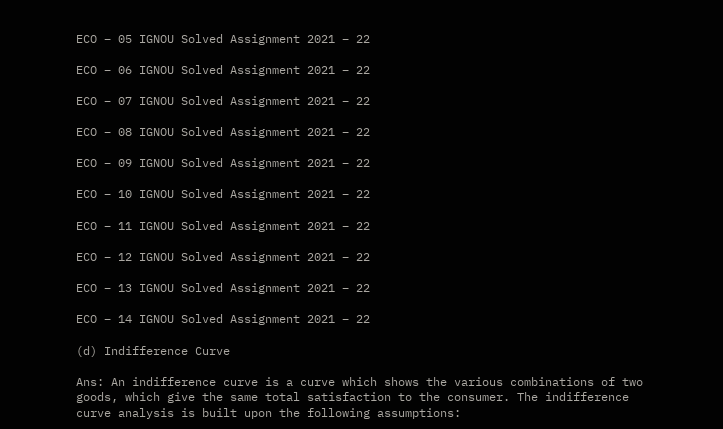ECO – 05 IGNOU Solved Assignment 2021 – 22

ECO – 06 IGNOU Solved Assignment 2021 – 22

ECO – 07 IGNOU Solved Assignment 2021 – 22

ECO – 08 IGNOU Solved Assignment 2021 – 22

ECO – 09 IGNOU Solved Assignment 2021 – 22

ECO – 10 IGNOU Solved Assignment 2021 – 22

ECO – 11 IGNOU Solved Assignment 2021 – 22

ECO – 12 IGNOU Solved Assignment 2021 – 22

ECO – 13 IGNOU Solved Assignment 2021 – 22

ECO – 14 IGNOU Solved Assignment 2021 – 22

(d) Indifference Curve

Ans: An indifference curve is a curve which shows the various combinations of two goods, which give the same total satisfaction to the consumer. The indifference curve analysis is built upon the following assumptions: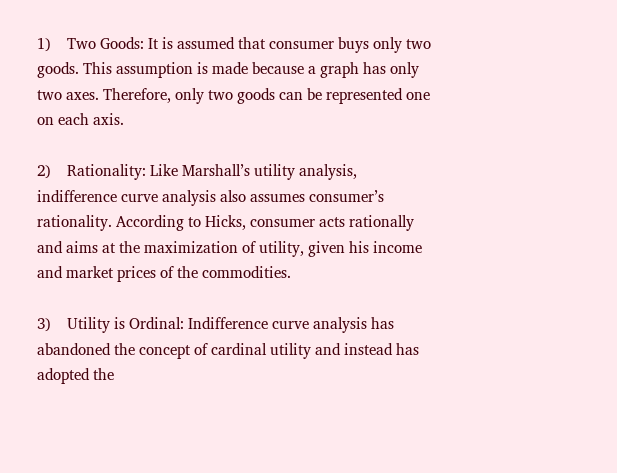1)    Two Goods: It is assumed that consumer buys only two goods. This assumption is made because a graph has only two axes. Therefore, only two goods can be represented one on each axis.

2)    Rationality: Like Marshall’s utility analysis, indifference curve analysis also assumes consumer’s rationality. According to Hicks, consumer acts rationally and aims at the maximization of utility, given his income and market prices of the commodities.

3)    Utility is Ordinal: Indifference curve analysis has abandoned the concept of cardinal utility and instead has adopted the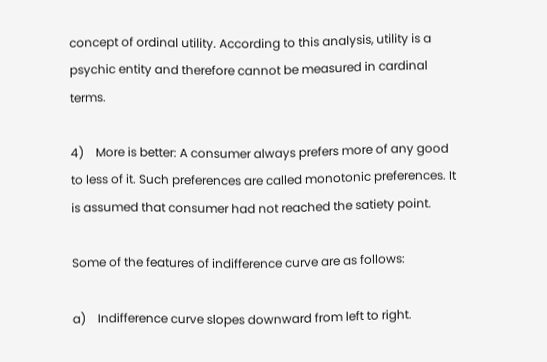concept of ordinal utility. According to this analysis, utility is a psychic entity and therefore cannot be measured in cardinal terms.

4)    More is better: A consumer always prefers more of any good to less of it. Such preferences are called monotonic preferences. It is assumed that consumer had not reached the satiety point.

Some of the features of indifference curve are as follows:

a)    Indifference curve slopes downward from left to right.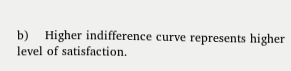b)    Higher indifference curve represents higher level of satisfaction.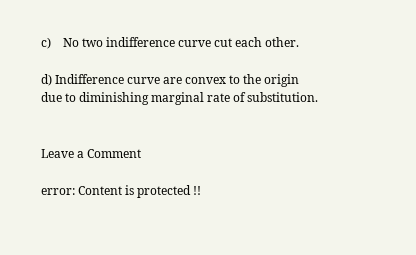c)    No two indifference curve cut each other.

d) Indifference curve are convex to the origin due to diminishing marginal rate of substitution.


Leave a Comment

error: Content is protected !!